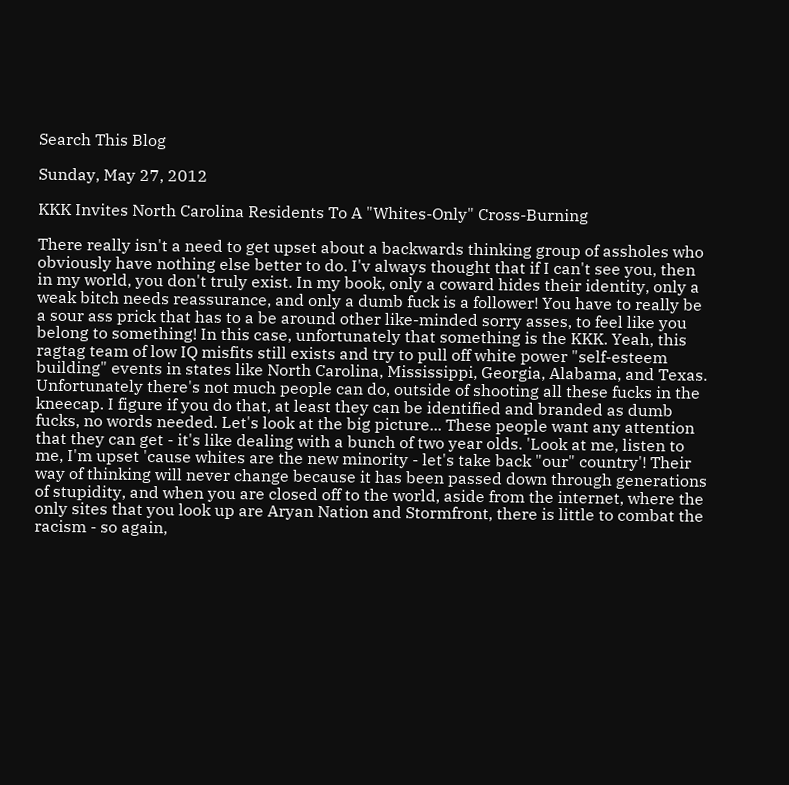Search This Blog

Sunday, May 27, 2012

KKK Invites North Carolina Residents To A "Whites-Only" Cross-Burning

There really isn't a need to get upset about a backwards thinking group of assholes who obviously have nothing else better to do. I'v always thought that if I can't see you, then in my world, you don't truly exist. In my book, only a coward hides their identity, only a weak bitch needs reassurance, and only a dumb fuck is a follower! You have to really be a sour ass prick that has to a be around other like-minded sorry asses, to feel like you belong to something! In this case, unfortunately that something is the KKK. Yeah, this ragtag team of low IQ misfits still exists and try to pull off white power "self-esteem building" events in states like North Carolina, Mississippi, Georgia, Alabama, and Texas. Unfortunately there's not much people can do, outside of shooting all these fucks in the kneecap. I figure if you do that, at least they can be identified and branded as dumb fucks, no words needed. Let's look at the big picture... These people want any attention that they can get - it's like dealing with a bunch of two year olds. 'Look at me, listen to me, I'm upset 'cause whites are the new minority - let's take back "our" country'! Their way of thinking will never change because it has been passed down through generations of stupidity, and when you are closed off to the world, aside from the internet, where the only sites that you look up are Aryan Nation and Stormfront, there is little to combat the racism - so again,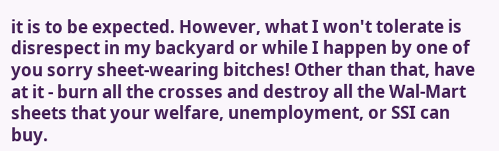it is to be expected. However, what I won't tolerate is disrespect in my backyard or while I happen by one of you sorry sheet-wearing bitches! Other than that, have at it - burn all the crosses and destroy all the Wal-Mart sheets that your welfare, unemployment, or SSI can buy.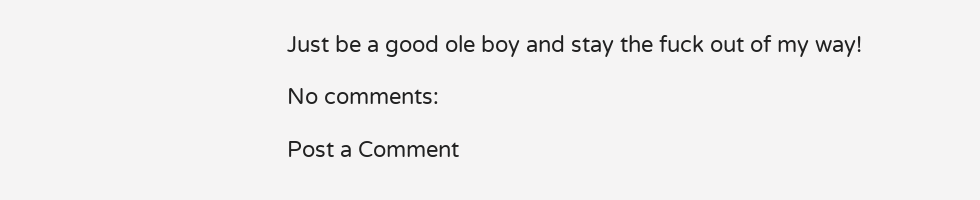Just be a good ole boy and stay the fuck out of my way!

No comments:

Post a Comment